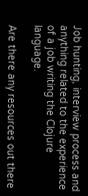Job hunting, interview process and anything related to the experience of a job writing the Clojure language.

Are there any resources out there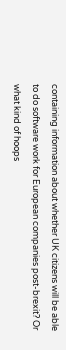containing information about whether UK citizens will be able to do software work for European companies post-brexit? Or what kind of hoops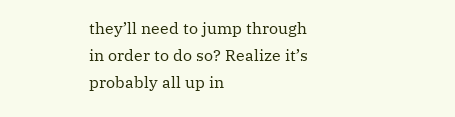they’ll need to jump through in order to do so? Realize it’s probably all up in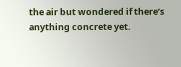the air but wondered if there’s anything concrete yet.